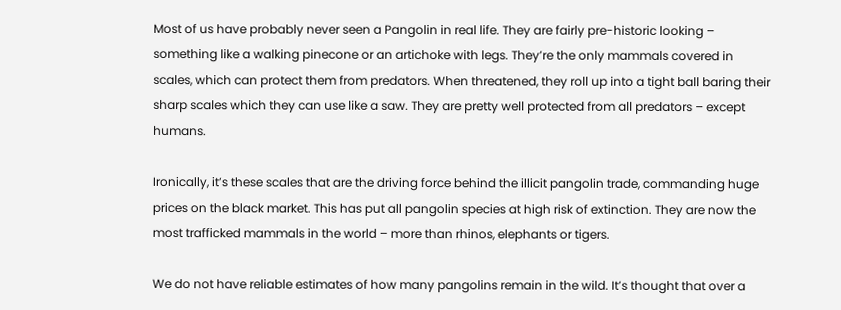Most of us have probably never seen a Pangolin in real life. They are fairly pre-historic looking – something like a walking pinecone or an artichoke with legs. They’re the only mammals covered in scales, which can protect them from predators. When threatened, they roll up into a tight ball baring their sharp scales which they can use like a saw. They are pretty well protected from all predators – except humans.

Ironically, it’s these scales that are the driving force behind the illicit pangolin trade, commanding huge prices on the black market. This has put all pangolin species at high risk of extinction. They are now the most trafficked mammals in the world – more than rhinos, elephants or tigers.

We do not have reliable estimates of how many pangolins remain in the wild. It’s thought that over a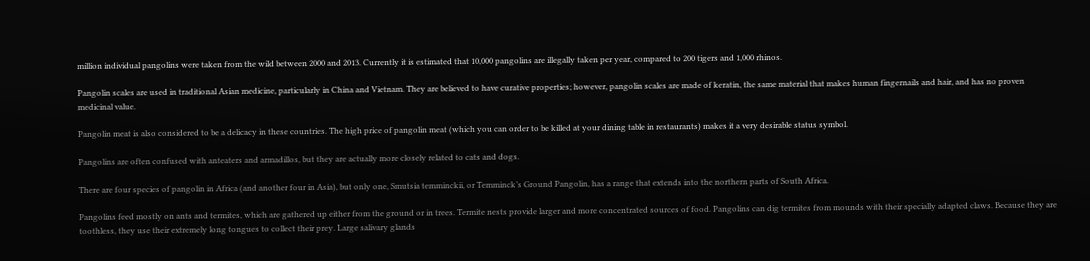million individual pangolins were taken from the wild between 2000 and 2013. Currently it is estimated that 10,000 pangolins are illegally taken per year, compared to 200 tigers and 1,000 rhinos.

Pangolin scales are used in traditional Asian medicine, particularly in China and Vietnam. They are believed to have curative properties; however, pangolin scales are made of keratin, the same material that makes human fingernails and hair, and has no proven medicinal value.

Pangolin meat is also considered to be a delicacy in these countries. The high price of pangolin meat (which you can order to be killed at your dining table in restaurants) makes it a very desirable status symbol.

Pangolins are often confused with anteaters and armadillos, but they are actually more closely related to cats and dogs.

There are four species of pangolin in Africa (and another four in Asia), but only one, Smutsia temminckii, or Temminck’s Ground Pangolin, has a range that extends into the northern parts of South Africa.

Pangolins feed mostly on ants and termites, which are gathered up either from the ground or in trees. Termite nests provide larger and more concentrated sources of food. Pangolins can dig termites from mounds with their specially adapted claws. Because they are toothless, they use their extremely long tongues to collect their prey. Large salivary glands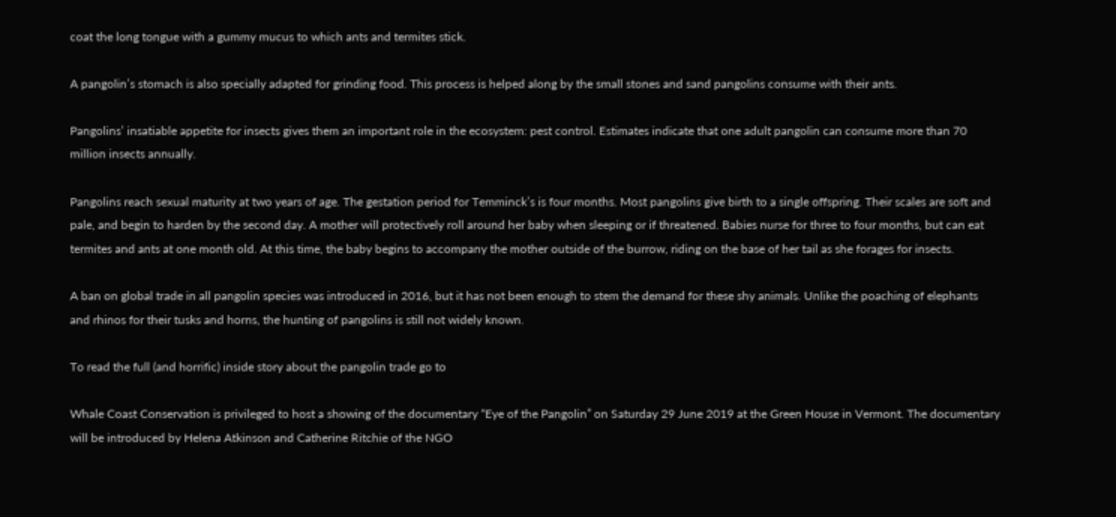coat the long tongue with a gummy mucus to which ants and termites stick.

A pangolin’s stomach is also specially adapted for grinding food. This process is helped along by the small stones and sand pangolins consume with their ants.

Pangolins’ insatiable appetite for insects gives them an important role in the ecosystem: pest control. Estimates indicate that one adult pangolin can consume more than 70 million insects annually.

Pangolins reach sexual maturity at two years of age. The gestation period for Temminck’s is four months. Most pangolins give birth to a single offspring. Their scales are soft and pale, and begin to harden by the second day. A mother will protectively roll around her baby when sleeping or if threatened. Babies nurse for three to four months, but can eat termites and ants at one month old. At this time, the baby begins to accompany the mother outside of the burrow, riding on the base of her tail as she forages for insects.

A ban on global trade in all pangolin species was introduced in 2016, but it has not been enough to stem the demand for these shy animals. Unlike the poaching of elephants and rhinos for their tusks and horns, the hunting of pangolins is still not widely known.

To read the full (and horrific) inside story about the pangolin trade go to

Whale Coast Conservation is privileged to host a showing of the documentary “Eye of the Pangolin” on Saturday 29 June 2019 at the Green House in Vermont. The documentary will be introduced by Helena Atkinson and Catherine Ritchie of the NGO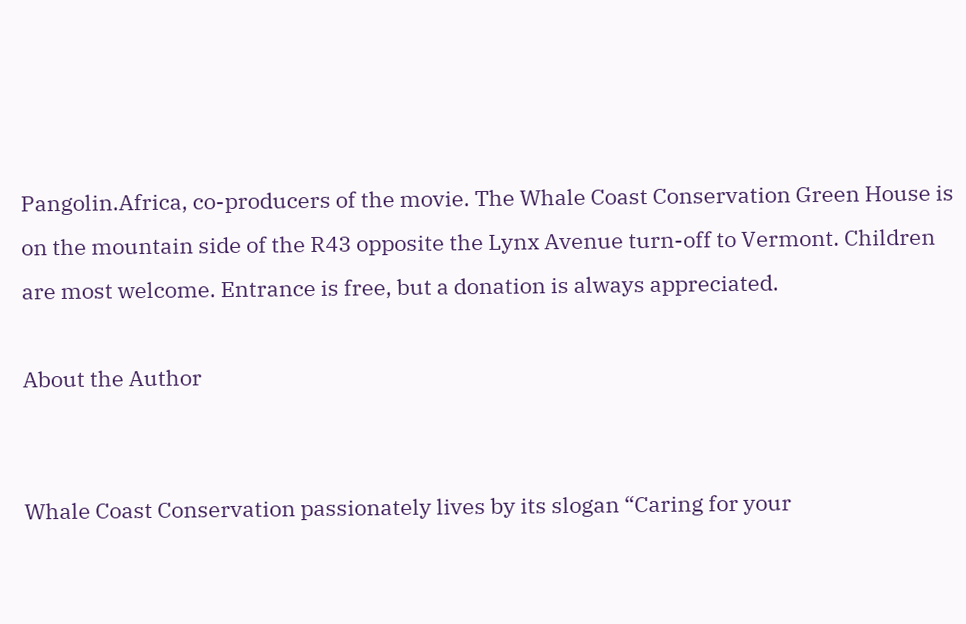Pangolin.Africa, co-producers of the movie. The Whale Coast Conservation Green House is on the mountain side of the R43 opposite the Lynx Avenue turn-off to Vermont. Children are most welcome. Entrance is free, but a donation is always appreciated.

About the Author


Whale Coast Conservation passionately lives by its slogan “Caring for your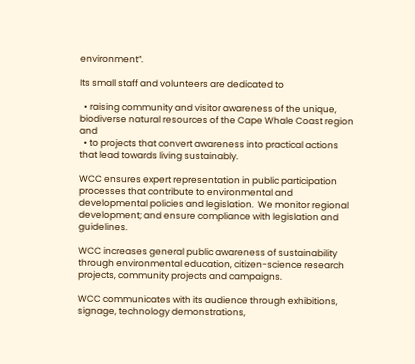environment”.

Its small staff and volunteers are dedicated to

  • raising community and visitor awareness of the unique, biodiverse natural resources of the Cape Whale Coast region and
  • to projects that convert awareness into practical actions that lead towards living sustainably.

WCC ensures expert representation in public participation processes that contribute to environmental and developmental policies and legislation.  We monitor regional development; and ensure compliance with legislation and guidelines.

WCC increases general public awareness of sustainability through environmental education, citizen-science research projects, community projects and campaigns.

WCC communicates with its audience through exhibitions, signage, technology demonstrations,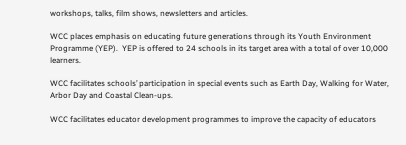workshops, talks, film shows, newsletters and articles.

WCC places emphasis on educating future generations through its Youth Environment Programme (YEP).  YEP is offered to 24 schools in its target area with a total of over 10,000 learners.

WCC facilitates schools’ participation in special events such as Earth Day, Walking for Water, Arbor Day and Coastal Clean-ups.

WCC facilitates educator development programmes to improve the capacity of educators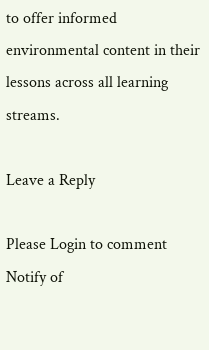to offer informed environmental content in their lessons across all learning streams.

Leave a Reply

Please Login to comment
Notify of